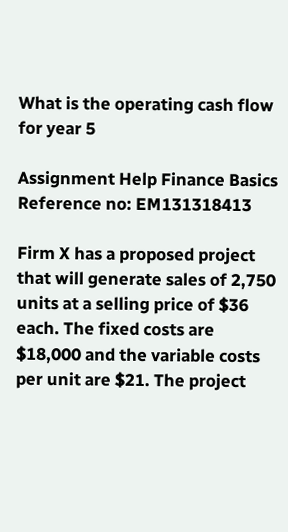What is the operating cash flow for year 5

Assignment Help Finance Basics
Reference no: EM131318413

Firm X has a proposed project that will generate sales of 2,750 units at a selling price of $36 each. The fixed costs are $18,000 and the variable costs per unit are $21. The project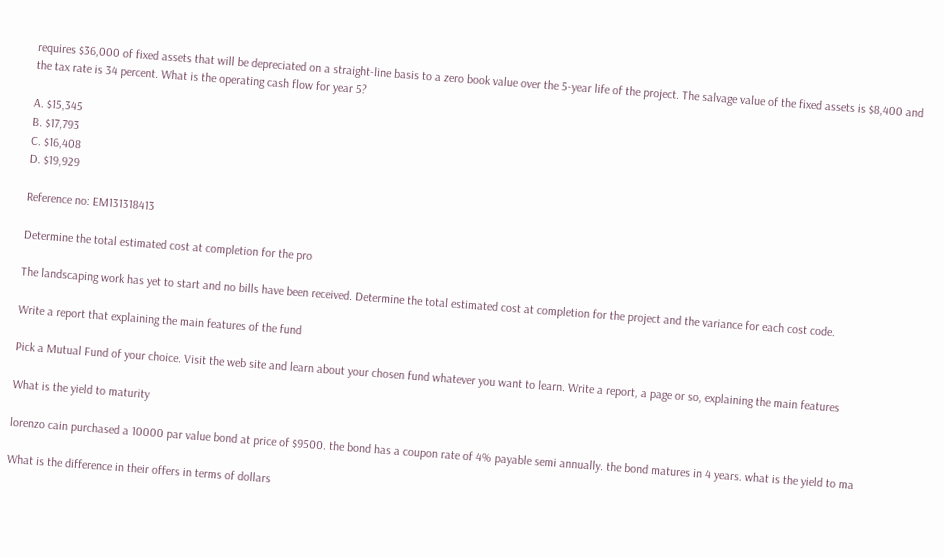requires $36,000 of fixed assets that will be depreciated on a straight-line basis to a zero book value over the 5-year life of the project. The salvage value of the fixed assets is $8,400 and the tax rate is 34 percent. What is the operating cash flow for year 5?

A. $15,345
B. $17,793
C. $16,408
D. $19,929

Reference no: EM131318413

Determine the total estimated cost at completion for the pro

The landscaping work has yet to start and no bills have been received. Determine the total estimated cost at completion for the project and the variance for each cost code.

Write a report that explaining the main features of the fund

Pick a Mutual Fund of your choice. Visit the web site and learn about your chosen fund whatever you want to learn. Write a report, a page or so, explaining the main features

What is the yield to maturity

lorenzo cain purchased a 10000 par value bond at price of $9500. the bond has a coupon rate of 4% payable semi annually. the bond matures in 4 years. what is the yield to ma

What is the difference in their offers in terms of dollars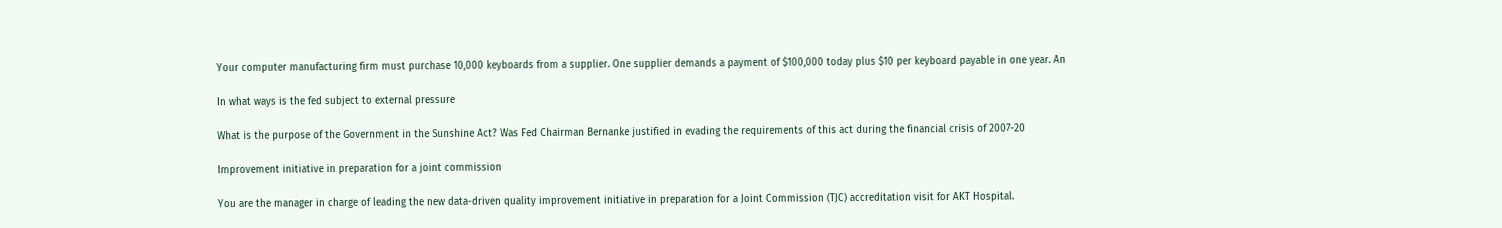Your computer manufacturing firm must purchase 10,000 keyboards from a supplier. One supplier demands a payment of $100,000 today plus $10 per keyboard payable in one year. An

In what ways is the fed subject to external pressure

What is the purpose of the Government in the Sunshine Act? Was Fed Chairman Bernanke justified in evading the requirements of this act during the financial crisis of 2007-20

Improvement initiative in preparation for a joint commission

You are the manager in charge of leading the new data-driven quality improvement initiative in preparation for a Joint Commission (TJC) accreditation visit for AKT Hospital.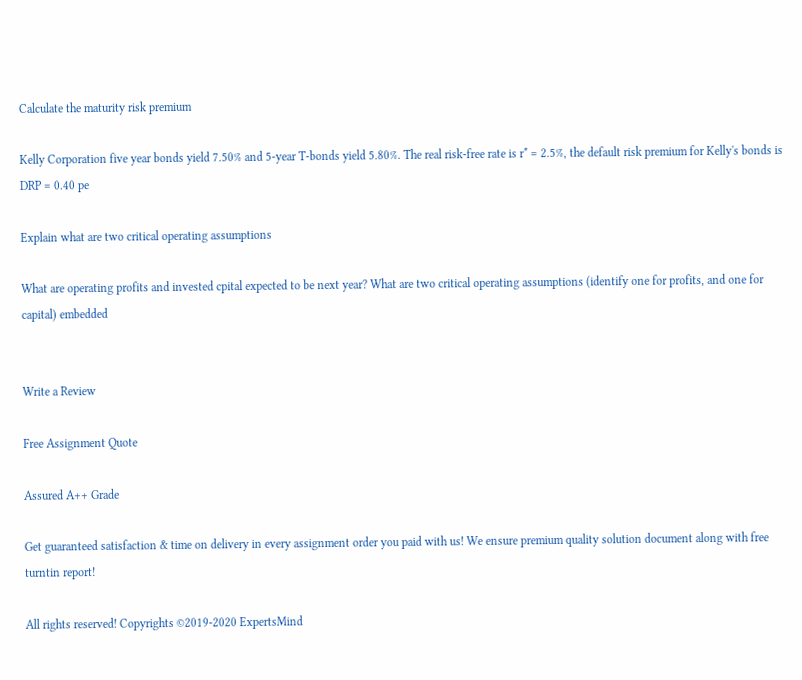Calculate the maturity risk premium

Kelly Corporation five year bonds yield 7.50% and 5-year T-bonds yield 5.80%. The real risk-free rate is r* = 2.5%, the default risk premium for Kelly's bonds is DRP = 0.40 pe

Explain what are two critical operating assumptions

What are operating profits and invested cpital expected to be next year? What are two critical operating assumptions (identify one for profits, and one for capital) embedded


Write a Review

Free Assignment Quote

Assured A++ Grade

Get guaranteed satisfaction & time on delivery in every assignment order you paid with us! We ensure premium quality solution document along with free turntin report!

All rights reserved! Copyrights ©2019-2020 ExpertsMind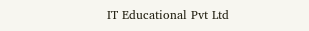IT Educational Pvt Ltd